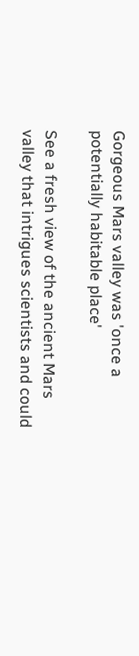Gorgeous Mars valley was 'once a potentially habitable place'

See a fresh view of the ancient Mars valley that intrigues scientists and could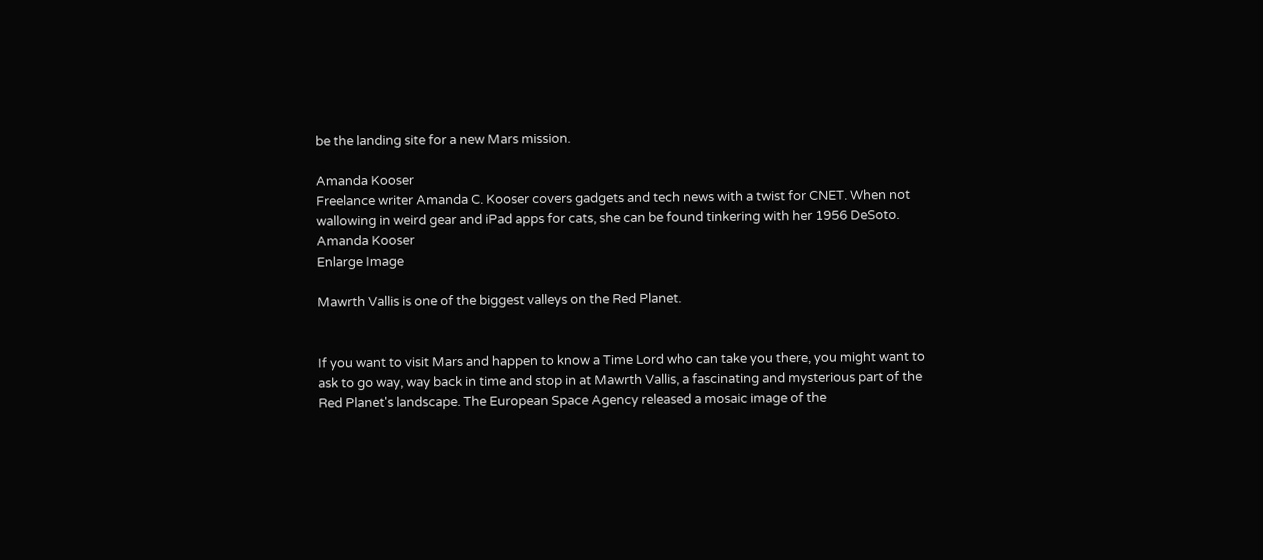be the landing site for a new Mars mission.

Amanda Kooser
Freelance writer Amanda C. Kooser covers gadgets and tech news with a twist for CNET. When not wallowing in weird gear and iPad apps for cats, she can be found tinkering with her 1956 DeSoto.
Amanda Kooser
Enlarge Image

Mawrth Vallis is one of the biggest valleys on the Red Planet.


If you want to visit Mars and happen to know a Time Lord who can take you there, you might want to ask to go way, way back in time and stop in at Mawrth Vallis, a fascinating and mysterious part of the Red Planet's landscape. The European Space Agency released a mosaic image of the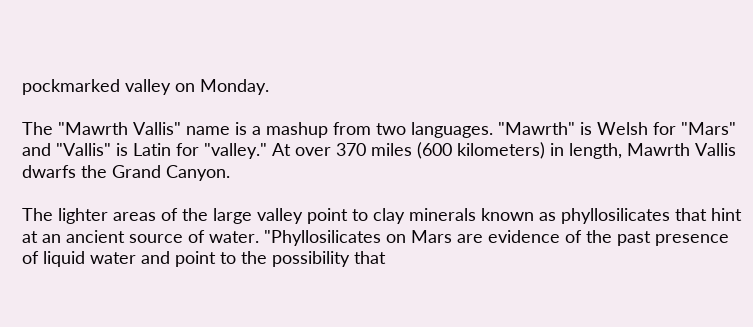pockmarked valley on Monday.

The "Mawrth Vallis" name is a mashup from two languages. "Mawrth" is Welsh for "Mars" and "Vallis" is Latin for "valley." At over 370 miles (600 kilometers) in length, Mawrth Vallis dwarfs the Grand Canyon.

The lighter areas of the large valley point to clay minerals known as phyllosilicates that hint at an ancient source of water. "Phyllosilicates on Mars are evidence of the past presence of liquid water and point to the possibility that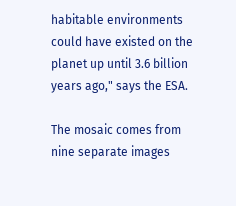habitable environments could have existed on the planet up until 3.6 billion years ago," says the ESA.

The mosaic comes from nine separate images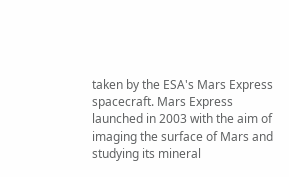taken by the ESA's Mars Express spacecraft. Mars Express launched in 2003 with the aim of imaging the surface of Mars and studying its mineral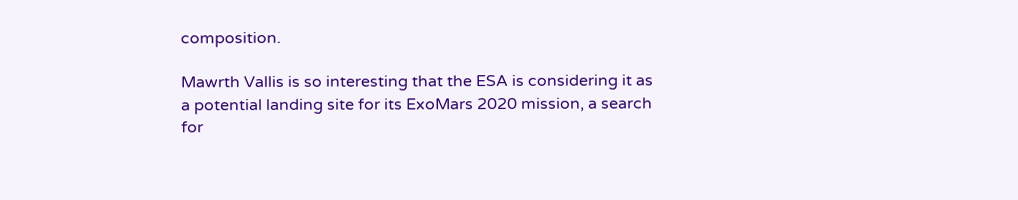composition.

Mawrth Vallis is so interesting that the ESA is considering it as a potential landing site for its ExoMars 2020 mission, a search for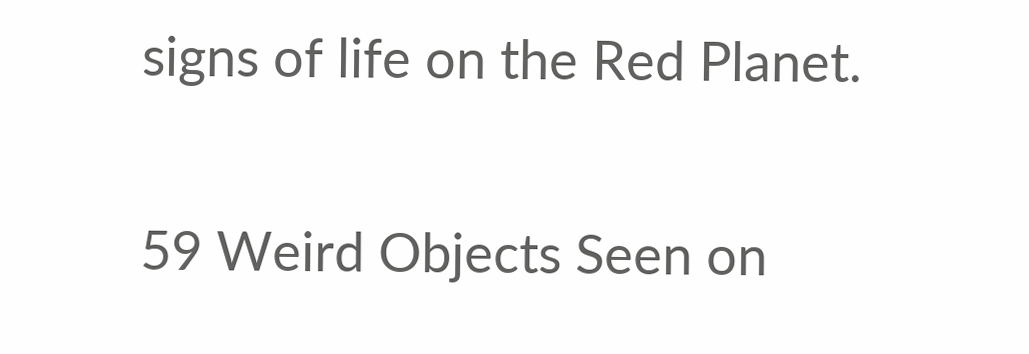signs of life on the Red Planet.

59 Weird Objects Seen on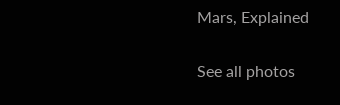Mars, Explained

See all photos